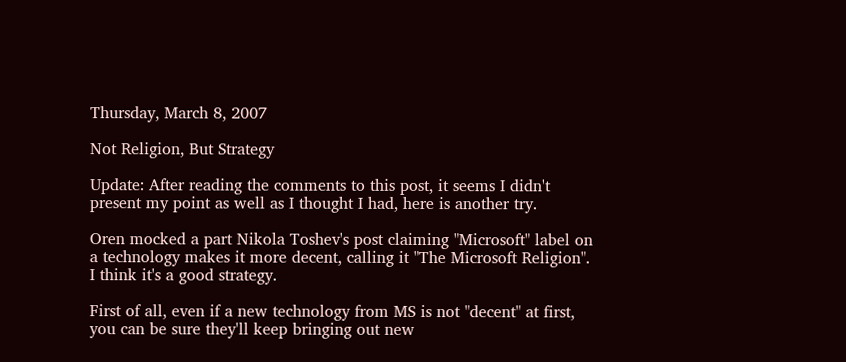Thursday, March 8, 2007

Not Religion, But Strategy

Update: After reading the comments to this post, it seems I didn't present my point as well as I thought I had, here is another try.

Oren mocked a part Nikola Toshev's post claiming "Microsoft" label on a technology makes it more decent, calling it "The Microsoft Religion".
I think it's a good strategy.

First of all, even if a new technology from MS is not "decent" at first, you can be sure they'll keep bringing out new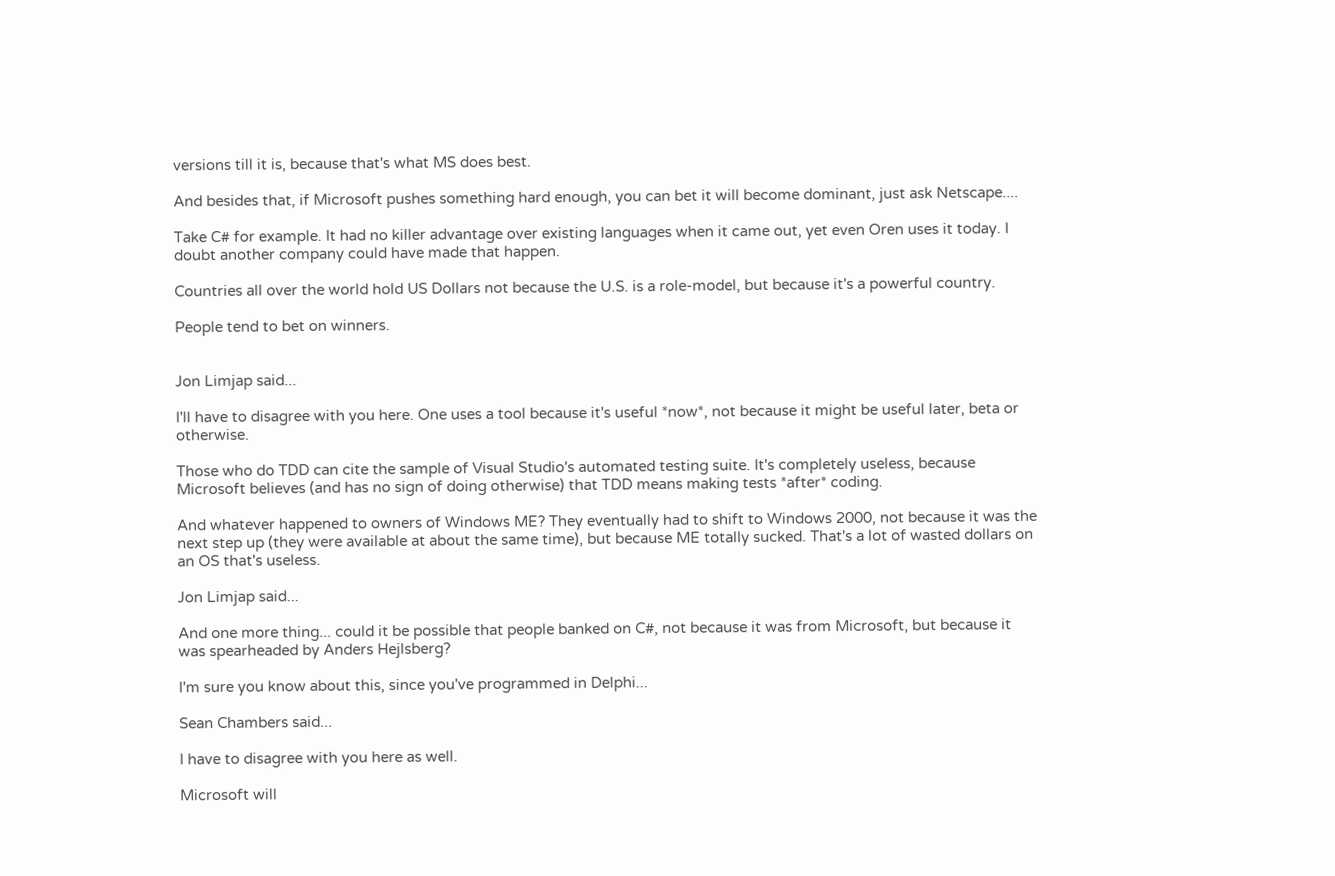versions till it is, because that's what MS does best.

And besides that, if Microsoft pushes something hard enough, you can bet it will become dominant, just ask Netscape....

Take C# for example. It had no killer advantage over existing languages when it came out, yet even Oren uses it today. I doubt another company could have made that happen.

Countries all over the world hold US Dollars not because the U.S. is a role-model, but because it's a powerful country.

People tend to bet on winners.


Jon Limjap said...

I'll have to disagree with you here. One uses a tool because it's useful *now*, not because it might be useful later, beta or otherwise.

Those who do TDD can cite the sample of Visual Studio's automated testing suite. It's completely useless, because Microsoft believes (and has no sign of doing otherwise) that TDD means making tests *after* coding.

And whatever happened to owners of Windows ME? They eventually had to shift to Windows 2000, not because it was the next step up (they were available at about the same time), but because ME totally sucked. That's a lot of wasted dollars on an OS that's useless.

Jon Limjap said...

And one more thing... could it be possible that people banked on C#, not because it was from Microsoft, but because it was spearheaded by Anders Hejlsberg?

I'm sure you know about this, since you've programmed in Delphi...

Sean Chambers said...

I have to disagree with you here as well.

Microsoft will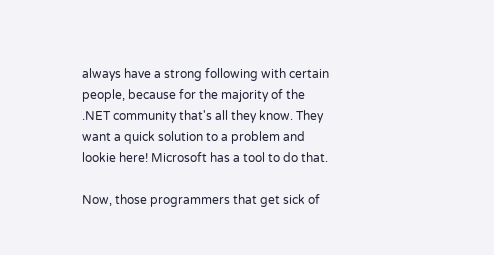always have a strong following with certain people, because for the majority of the .NET community that's all they know. They want a quick solution to a problem and lookie here! Microsoft has a tool to do that.

Now, those programmers that get sick of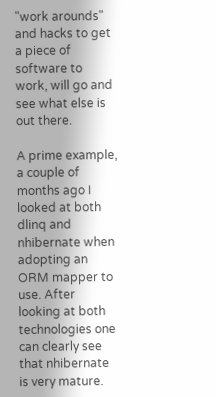"work arounds" and hacks to get a piece of software to work, will go and see what else is out there.

A prime example, a couple of months ago I looked at both dlinq and nhibernate when adopting an ORM mapper to use. After looking at both technologies one can clearly see that nhibernate is very mature.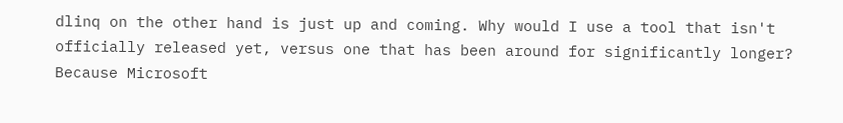dlinq on the other hand is just up and coming. Why would I use a tool that isn't officially released yet, versus one that has been around for significantly longer? Because Microsoft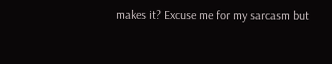makes it? Excuse me for my sarcasm but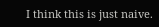I think this is just naive.